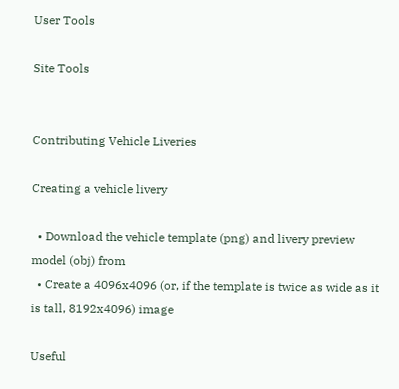User Tools

Site Tools


Contributing Vehicle Liveries

Creating a vehicle livery

  • Download the vehicle template (png) and livery preview model (obj) from
  • Create a 4096x4096 (or, if the template is twice as wide as it is tall, 8192x4096) image

Useful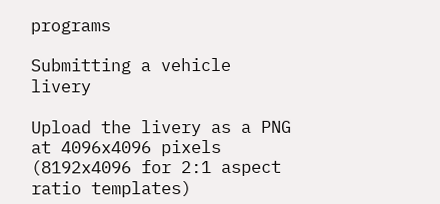programs

Submitting a vehicle livery

Upload the livery as a PNG at 4096x4096 pixels (8192x4096 for 2:1 aspect ratio templates)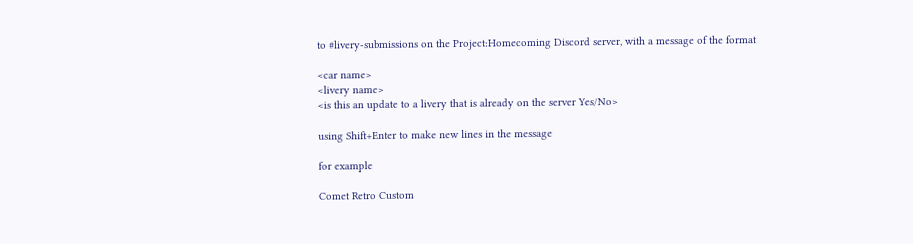to #livery-submissions on the Project:Homecoming Discord server, with a message of the format

<car name>
<livery name>
<is this an update to a livery that is already on the server Yes/No>

using Shift+Enter to make new lines in the message

for example

Comet Retro Custom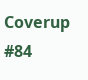Coverup #84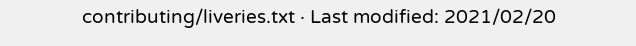contributing/liveries.txt · Last modified: 2021/02/20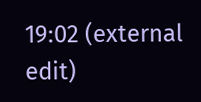19:02 (external edit)